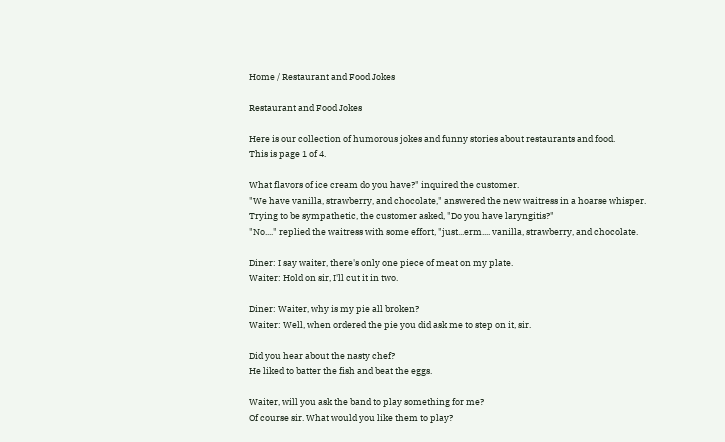Home / Restaurant and Food Jokes

Restaurant and Food Jokes

Here is our collection of humorous jokes and funny stories about restaurants and food.
This is page 1 of 4.

What flavors of ice cream do you have?" inquired the customer.
"We have vanilla, strawberry, and chocolate," answered the new waitress in a hoarse whisper.
Trying to be sympathetic, the customer asked, "Do you have laryngitis?"
"No...." replied the waitress with some effort, "just...erm.... vanilla, strawberry, and chocolate.

Diner: I say waiter, there's only one piece of meat on my plate.
Waiter: Hold on sir, I'll cut it in two.

Diner: Waiter, why is my pie all broken?
Waiter: Well, when ordered the pie you did ask me to step on it, sir.

Did you hear about the nasty chef?
He liked to batter the fish and beat the eggs.

Waiter, will you ask the band to play something for me?
Of course sir. What would you like them to play?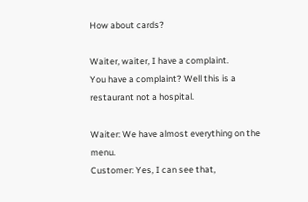How about cards?

Waiter, waiter, I have a complaint.
You have a complaint? Well this is a restaurant not a hospital.

Waiter: We have almost everything on the menu.
Customer: Yes, I can see that,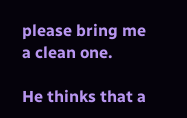please bring me a clean one.

He thinks that a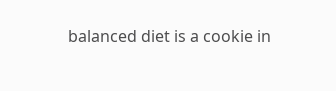balanced diet is a cookie in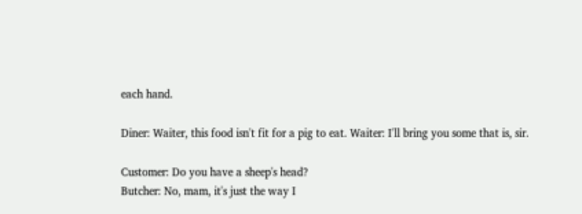each hand.

Diner: Waiter, this food isn't fit for a pig to eat. Waiter: I'll bring you some that is, sir.

Customer: Do you have a sheep's head?
Butcher: No, mam, it's just the way I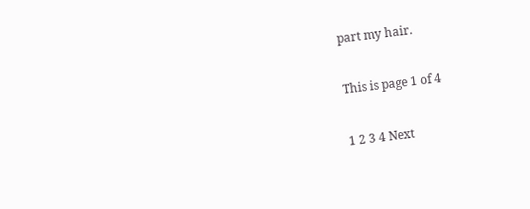part my hair.

This is page 1 of 4

1 2 3 4 Next